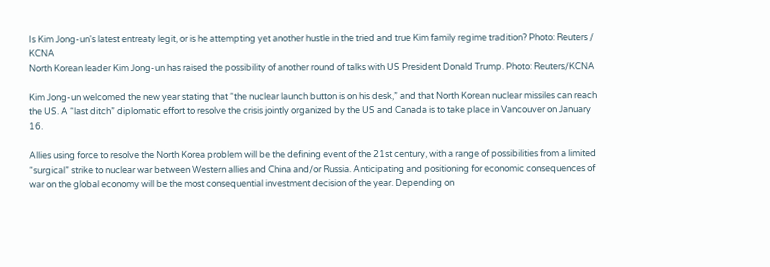Is Kim Jong-un's latest entreaty legit, or is he attempting yet another hustle in the tried and true Kim family regime tradition? Photo: Reuters / KCNA
North Korean leader Kim Jong-un has raised the possibility of another round of talks with US President Donald Trump. Photo: Reuters/KCNA

Kim Jong-un welcomed the new year stating that “the nuclear launch button is on his desk,” and that North Korean nuclear missiles can reach the US. A “last ditch” diplomatic effort to resolve the crisis jointly organized by the US and Canada is to take place in Vancouver on January 16.

Allies using force to resolve the North Korea problem will be the defining event of the 21st century, with a range of possibilities from a limited “surgical” strike to nuclear war between Western allies and China and/or Russia. Anticipating and positioning for economic consequences of war on the global economy will be the most consequential investment decision of the year. Depending on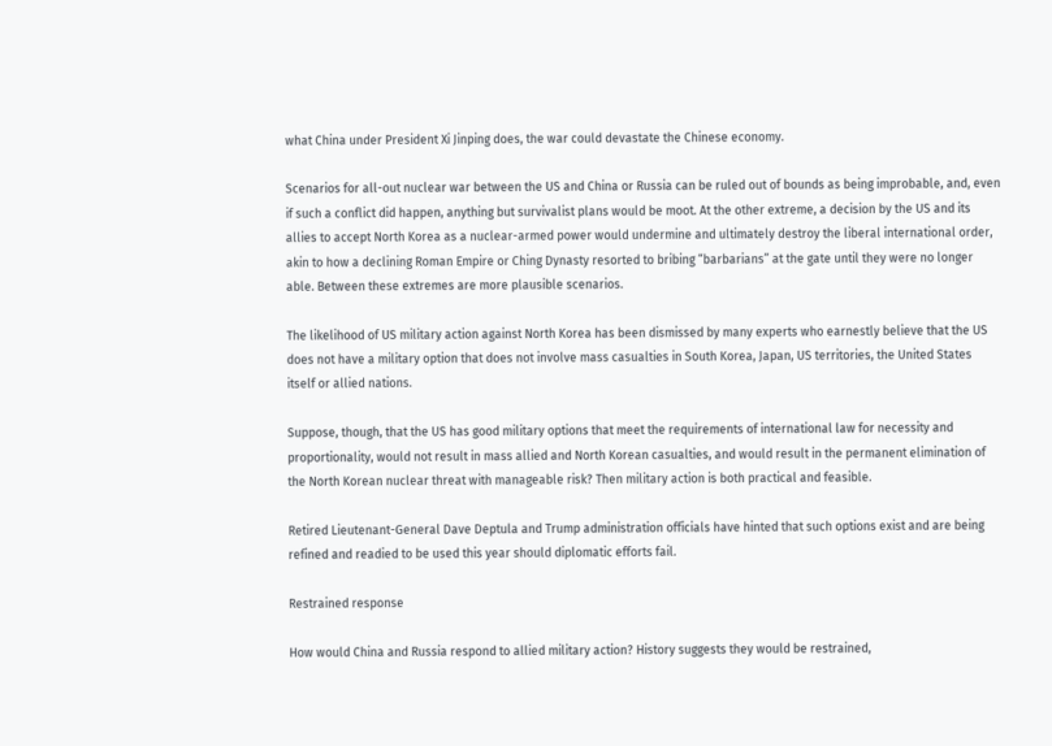what China under President Xi Jinping does, the war could devastate the Chinese economy.

Scenarios for all-out nuclear war between the US and China or Russia can be ruled out of bounds as being improbable, and, even if such a conflict did happen, anything but survivalist plans would be moot. At the other extreme, a decision by the US and its allies to accept North Korea as a nuclear-armed power would undermine and ultimately destroy the liberal international order, akin to how a declining Roman Empire or Ching Dynasty resorted to bribing “barbarians” at the gate until they were no longer able. Between these extremes are more plausible scenarios.

The likelihood of US military action against North Korea has been dismissed by many experts who earnestly believe that the US does not have a military option that does not involve mass casualties in South Korea, Japan, US territories, the United States itself or allied nations.

Suppose, though, that the US has good military options that meet the requirements of international law for necessity and proportionality, would not result in mass allied and North Korean casualties, and would result in the permanent elimination of the North Korean nuclear threat with manageable risk? Then military action is both practical and feasible.

Retired Lieutenant-General Dave Deptula and Trump administration officials have hinted that such options exist and are being refined and readied to be used this year should diplomatic efforts fail.

Restrained response

How would China and Russia respond to allied military action? History suggests they would be restrained,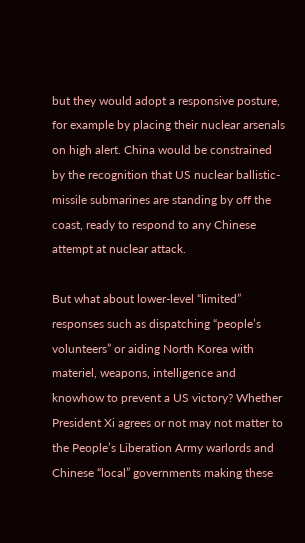but they would adopt a responsive posture, for example by placing their nuclear arsenals on high alert. China would be constrained by the recognition that US nuclear ballistic-missile submarines are standing by off the coast, ready to respond to any Chinese attempt at nuclear attack.

But what about lower-level “limited” responses such as dispatching “people’s volunteers” or aiding North Korea with materiel, weapons, intelligence and knowhow to prevent a US victory? Whether President Xi agrees or not may not matter to the People’s Liberation Army warlords and Chinese “local” governments making these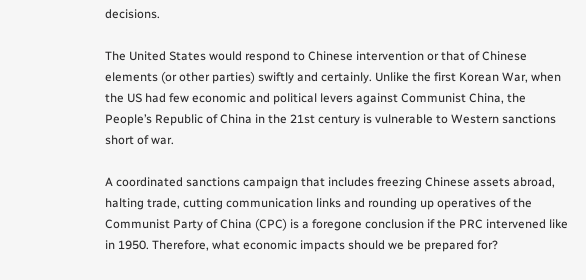decisions.

The United States would respond to Chinese intervention or that of Chinese elements (or other parties) swiftly and certainly. Unlike the first Korean War, when the US had few economic and political levers against Communist China, the People’s Republic of China in the 21st century is vulnerable to Western sanctions short of war.

A coordinated sanctions campaign that includes freezing Chinese assets abroad, halting trade, cutting communication links and rounding up operatives of the Communist Party of China (CPC) is a foregone conclusion if the PRC intervened like in 1950. Therefore, what economic impacts should we be prepared for?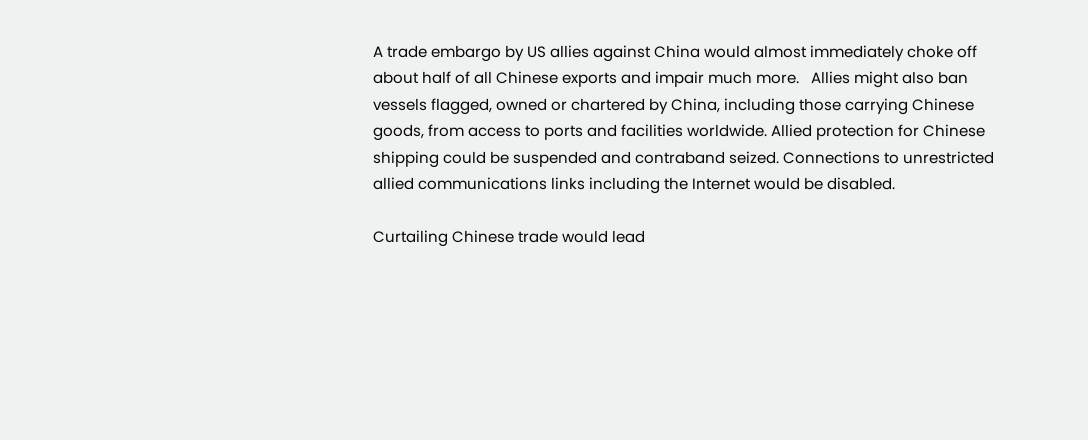A trade embargo by US allies against China would almost immediately choke off about half of all Chinese exports and impair much more.   Allies might also ban vessels flagged, owned or chartered by China, including those carrying Chinese goods, from access to ports and facilities worldwide. Allied protection for Chinese shipping could be suspended and contraband seized. Connections to unrestricted allied communications links including the Internet would be disabled.

Curtailing Chinese trade would lead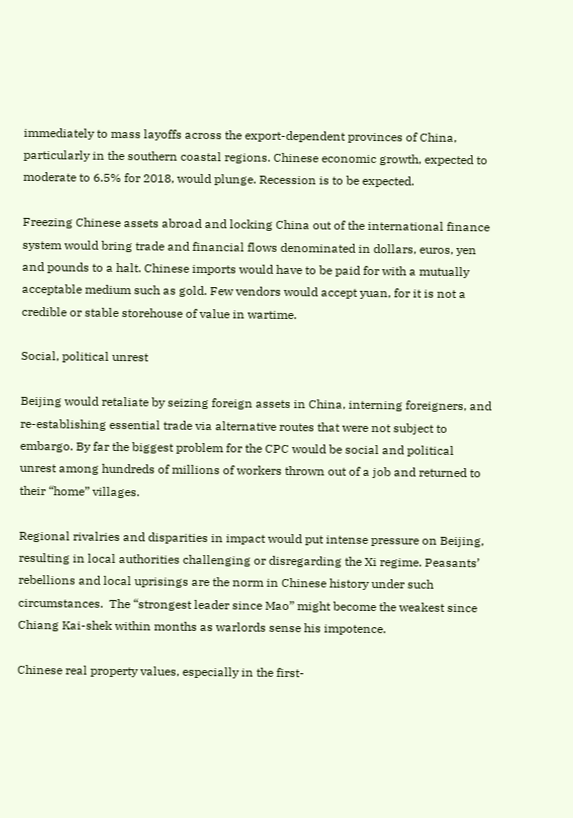immediately to mass layoffs across the export-dependent provinces of China, particularly in the southern coastal regions. Chinese economic growth, expected to moderate to 6.5% for 2018, would plunge. Recession is to be expected.

Freezing Chinese assets abroad and locking China out of the international finance system would bring trade and financial flows denominated in dollars, euros, yen and pounds to a halt. Chinese imports would have to be paid for with a mutually acceptable medium such as gold. Few vendors would accept yuan, for it is not a credible or stable storehouse of value in wartime.

Social, political unrest

Beijing would retaliate by seizing foreign assets in China, interning foreigners, and re-establishing essential trade via alternative routes that were not subject to embargo. By far the biggest problem for the CPC would be social and political unrest among hundreds of millions of workers thrown out of a job and returned to their “home” villages.

Regional rivalries and disparities in impact would put intense pressure on Beijing, resulting in local authorities challenging or disregarding the Xi regime. Peasants’ rebellions and local uprisings are the norm in Chinese history under such circumstances.  The “strongest leader since Mao” might become the weakest since Chiang Kai-shek within months as warlords sense his impotence.

Chinese real property values, especially in the first-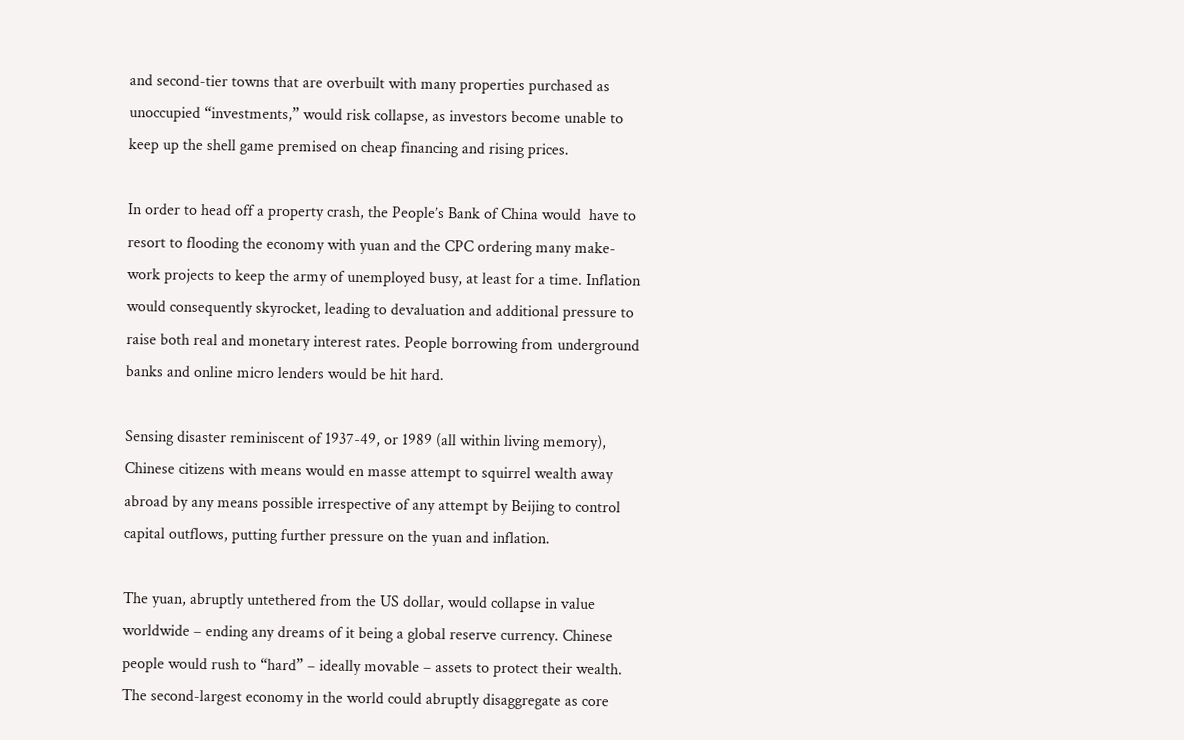and second-tier towns that are overbuilt with many properties purchased as unoccupied “investments,” would risk collapse, as investors become unable to keep up the shell game premised on cheap financing and rising prices.

In order to head off a property crash, the People’s Bank of China would  have to resort to flooding the economy with yuan and the CPC ordering many make-work projects to keep the army of unemployed busy, at least for a time. Inflation would consequently skyrocket, leading to devaluation and additional pressure to raise both real and monetary interest rates. People borrowing from underground banks and online micro lenders would be hit hard.

Sensing disaster reminiscent of 1937-49, or 1989 (all within living memory), Chinese citizens with means would en masse attempt to squirrel wealth away abroad by any means possible irrespective of any attempt by Beijing to control capital outflows, putting further pressure on the yuan and inflation.

The yuan, abruptly untethered from the US dollar, would collapse in value worldwide – ending any dreams of it being a global reserve currency. Chinese people would rush to “hard” – ideally movable – assets to protect their wealth.  The second-largest economy in the world could abruptly disaggregate as core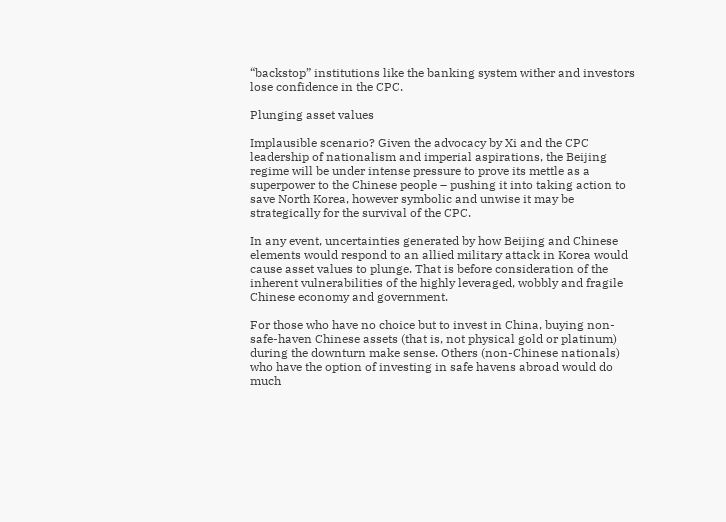“backstop” institutions like the banking system wither and investors lose confidence in the CPC.

Plunging asset values

Implausible scenario? Given the advocacy by Xi and the CPC leadership of nationalism and imperial aspirations, the Beijing regime will be under intense pressure to prove its mettle as a superpower to the Chinese people – pushing it into taking action to save North Korea, however symbolic and unwise it may be strategically for the survival of the CPC.

In any event, uncertainties generated by how Beijing and Chinese elements would respond to an allied military attack in Korea would cause asset values to plunge. That is before consideration of the inherent vulnerabilities of the highly leveraged, wobbly and fragile Chinese economy and government.

For those who have no choice but to invest in China, buying non-safe-haven Chinese assets (that is, not physical gold or platinum) during the downturn make sense. Others (non-Chinese nationals) who have the option of investing in safe havens abroad would do much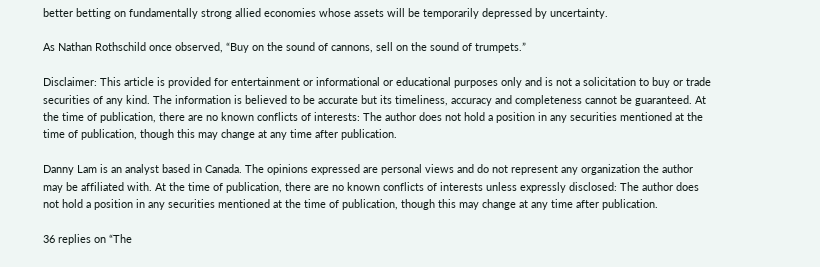better betting on fundamentally strong allied economies whose assets will be temporarily depressed by uncertainty.

As Nathan Rothschild once observed, “Buy on the sound of cannons, sell on the sound of trumpets.”

Disclaimer: This article is provided for entertainment or informational or educational purposes only and is not a solicitation to buy or trade securities of any kind. The information is believed to be accurate but its timeliness, accuracy and completeness cannot be guaranteed. At the time of publication, there are no known conflicts of interests: The author does not hold a position in any securities mentioned at the time of publication, though this may change at any time after publication.

Danny Lam is an analyst based in Canada. The opinions expressed are personal views and do not represent any organization the author may be affiliated with. At the time of publication, there are no known conflicts of interests unless expressly disclosed: The author does not hold a position in any securities mentioned at the time of publication, though this may change at any time after publication.

36 replies on “The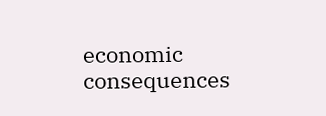economic consequences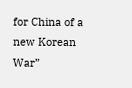for China of a new Korean War”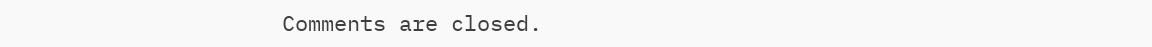Comments are closed.